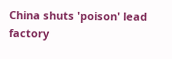China shuts 'poison' lead factory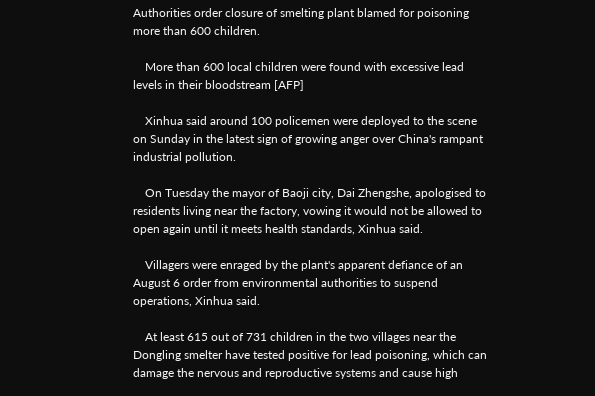Authorities order closure of smelting plant blamed for poisoning more than 600 children.

    More than 600 local children were found with excessive lead levels in their bloodstream [AFP]

    Xinhua said around 100 policemen were deployed to the scene on Sunday in the latest sign of growing anger over China's rampant industrial pollution.

    On Tuesday the mayor of Baoji city, Dai Zhengshe, apologised to residents living near the factory, vowing it would not be allowed to open again until it meets health standards, Xinhua said.

    Villagers were enraged by the plant's apparent defiance of an August 6 order from environmental authorities to suspend operations, Xinhua said.

    At least 615 out of 731 children in the two villages near the Dongling smelter have tested positive for lead poisoning, which can damage the nervous and reproductive systems and cause high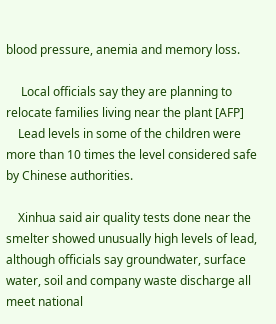blood pressure, anemia and memory loss.

     Local officials say they are planning to relocate families living near the plant [AFP]
    Lead levels in some of the children were more than 10 times the level considered safe by Chinese authorities.

    Xinhua said air quality tests done near the smelter showed unusually high levels of lead, although officials say groundwater, surface water, soil and company waste discharge all meet national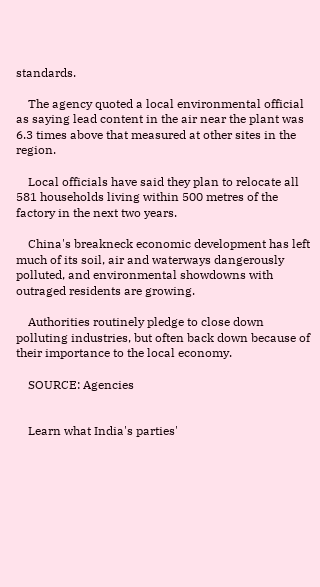standards.

    The agency quoted a local environmental official as saying lead content in the air near the plant was 6.3 times above that measured at other sites in the region.

    Local officials have said they plan to relocate all 581 households living within 500 metres of the factory in the next two years.

    China's breakneck economic development has left much of its soil, air and waterways dangerously polluted, and environmental showdowns with outraged residents are growing.

    Authorities routinely pledge to close down polluting industries, but often back down because of their importance to the local economy.

    SOURCE: Agencies


    Learn what India's parties'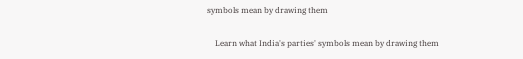symbols mean by drawing them

    Learn what India's parties' symbols mean by drawing them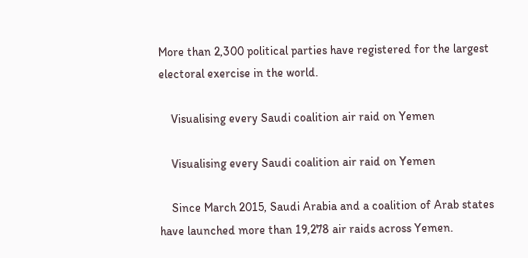More than 2,300 political parties have registered for the largest electoral exercise in the world.

    Visualising every Saudi coalition air raid on Yemen

    Visualising every Saudi coalition air raid on Yemen

    Since March 2015, Saudi Arabia and a coalition of Arab states have launched more than 19,278 air raids across Yemen.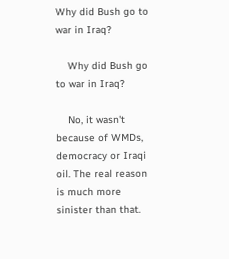Why did Bush go to war in Iraq?

    Why did Bush go to war in Iraq?

    No, it wasn't because of WMDs, democracy or Iraqi oil. The real reason is much more sinister than that.